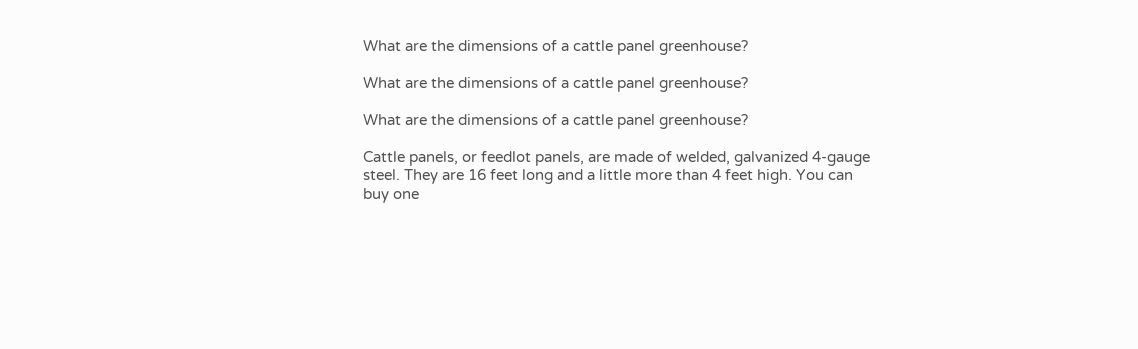What are the dimensions of a cattle panel greenhouse?

What are the dimensions of a cattle panel greenhouse?

What are the dimensions of a cattle panel greenhouse?

Cattle panels, or feedlot panels, are made of welded, galvanized 4-gauge steel. They are 16 feet long and a little more than 4 feet high. You can buy one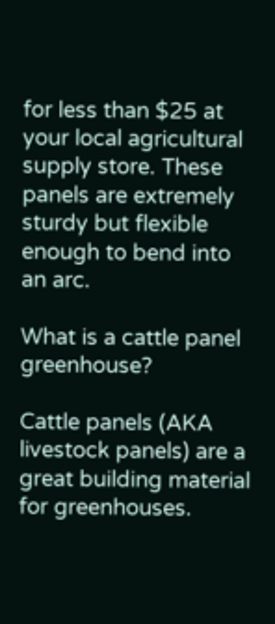for less than $25 at your local agricultural supply store. These panels are extremely sturdy but flexible enough to bend into an arc.

What is a cattle panel greenhouse?

Cattle panels (AKA livestock panels) are a great building material for greenhouses.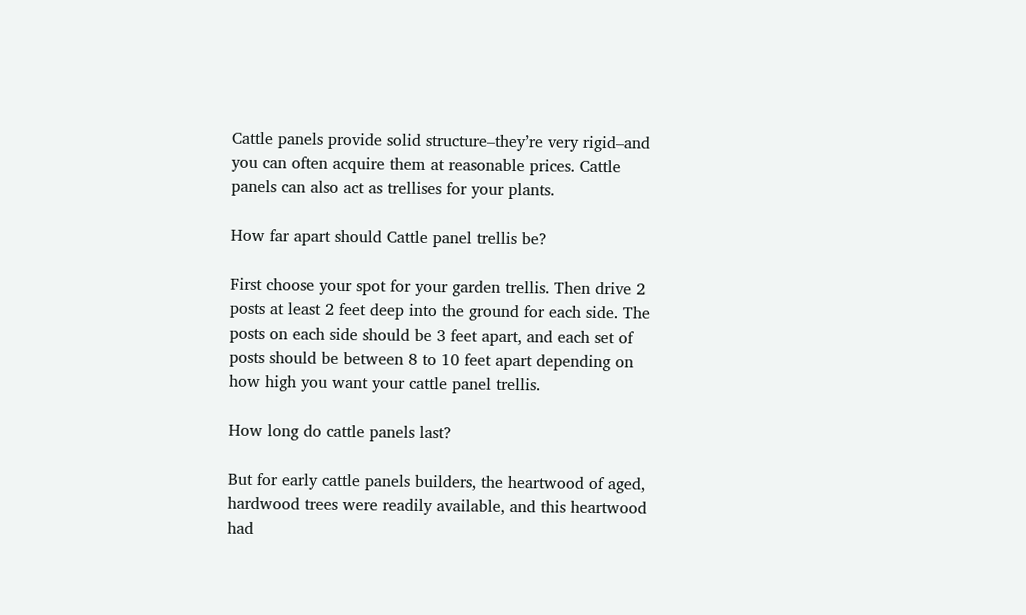Cattle panels provide solid structure–they’re very rigid–and you can often acquire them at reasonable prices. Cattle panels can also act as trellises for your plants.

How far apart should Cattle panel trellis be?

First choose your spot for your garden trellis. Then drive 2 posts at least 2 feet deep into the ground for each side. The posts on each side should be 3 feet apart, and each set of posts should be between 8 to 10 feet apart depending on how high you want your cattle panel trellis.

How long do cattle panels last?

But for early cattle panels builders, the heartwood of aged, hardwood trees were readily available, and this heartwood had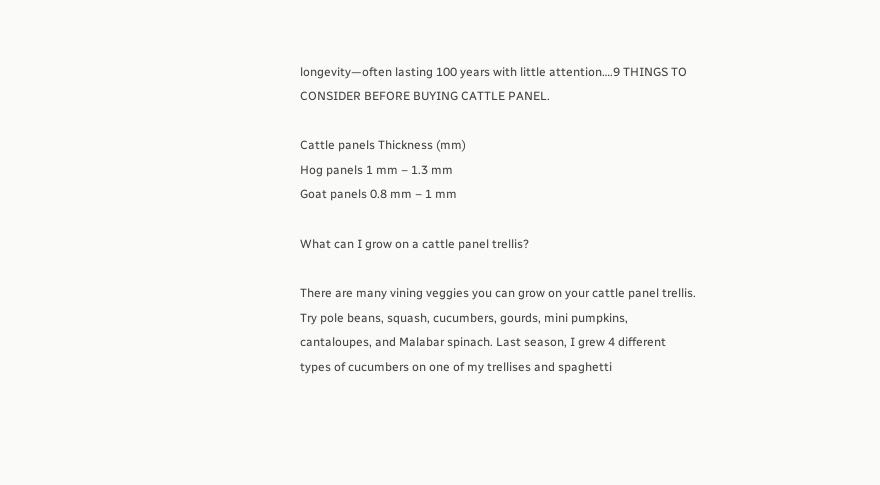longevity—often lasting 100 years with little attention….9 THINGS TO CONSIDER BEFORE BUYING CATTLE PANEL.

Cattle panels Thickness (mm)
Hog panels 1 mm – 1.3 mm
Goat panels 0.8 mm – 1 mm

What can I grow on a cattle panel trellis?

There are many vining veggies you can grow on your cattle panel trellis. Try pole beans, squash, cucumbers, gourds, mini pumpkins, cantaloupes, and Malabar spinach. Last season, I grew 4 different types of cucumbers on one of my trellises and spaghetti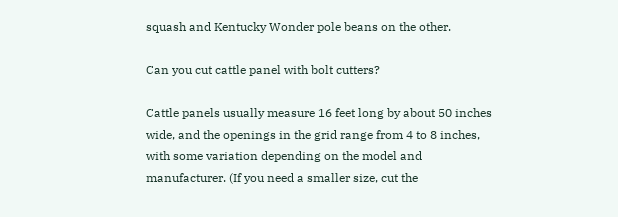squash and Kentucky Wonder pole beans on the other.

Can you cut cattle panel with bolt cutters?

Cattle panels usually measure 16 feet long by about 50 inches wide, and the openings in the grid range from 4 to 8 inches, with some variation depending on the model and manufacturer. (If you need a smaller size, cut the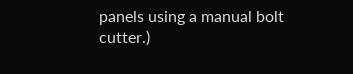panels using a manual bolt cutter.)